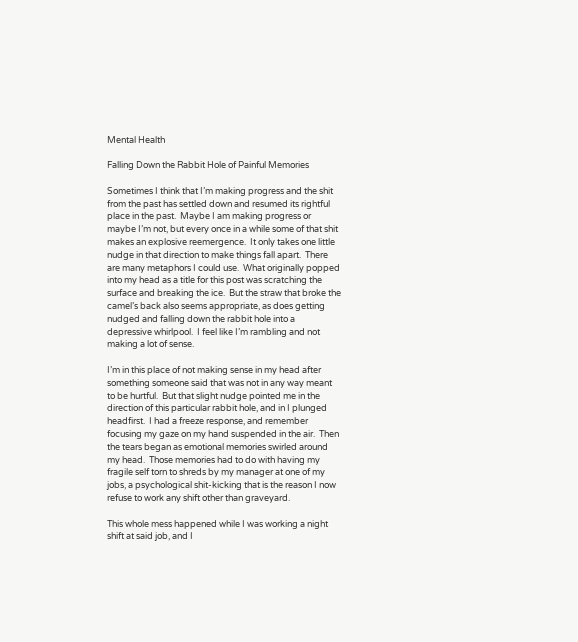Mental Health

Falling Down the Rabbit Hole of Painful Memories

Sometimes I think that I’m making progress and the shit from the past has settled down and resumed its rightful place in the past.  Maybe I am making progress or maybe I’m not, but every once in a while some of that shit makes an explosive reemergence.  It only takes one little nudge in that direction to make things fall apart.  There are many metaphors I could use.  What originally popped into my head as a title for this post was scratching the surface and breaking the ice.  But the straw that broke the camel’s back also seems appropriate, as does getting nudged and falling down the rabbit hole into a depressive whirlpool.  I feel like I’m rambling and not making a lot of sense.

I’m in this place of not making sense in my head after something someone said that was not in any way meant to be hurtful.  But that slight nudge pointed me in the direction of this particular rabbit hole, and in I plunged headfirst.  I had a freeze response, and remember focusing my gaze on my hand suspended in the air.  Then the tears began as emotional memories swirled around my head.  Those memories had to do with having my fragile self torn to shreds by my manager at one of my jobs, a psychological shit-kicking that is the reason I now refuse to work any shift other than graveyard.

This whole mess happened while I was working a night shift at said job, and I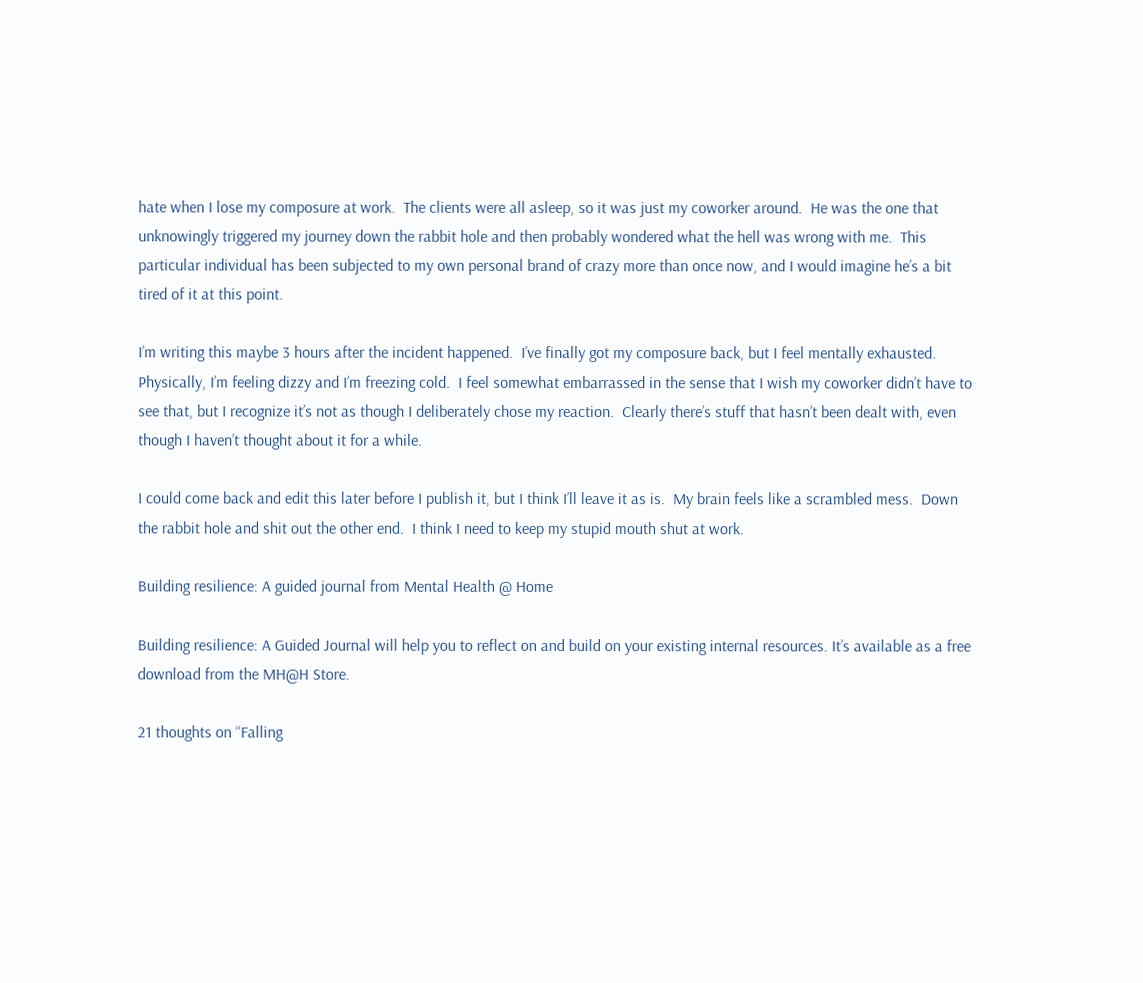hate when I lose my composure at work.  The clients were all asleep, so it was just my coworker around.  He was the one that unknowingly triggered my journey down the rabbit hole and then probably wondered what the hell was wrong with me.  This particular individual has been subjected to my own personal brand of crazy more than once now, and I would imagine he’s a bit tired of it at this point.

I’m writing this maybe 3 hours after the incident happened.  I’ve finally got my composure back, but I feel mentally exhausted.  Physically, I’m feeling dizzy and I’m freezing cold.  I feel somewhat embarrassed in the sense that I wish my coworker didn’t have to see that, but I recognize it’s not as though I deliberately chose my reaction.  Clearly there’s stuff that hasn’t been dealt with, even though I haven’t thought about it for a while.

I could come back and edit this later before I publish it, but I think I’ll leave it as is.  My brain feels like a scrambled mess.  Down the rabbit hole and shit out the other end.  I think I need to keep my stupid mouth shut at work.

Building resilience: A guided journal from Mental Health @ Home

Building resilience: A Guided Journal will help you to reflect on and build on your existing internal resources. It’s available as a free download from the MH@H Store.

21 thoughts on “Falling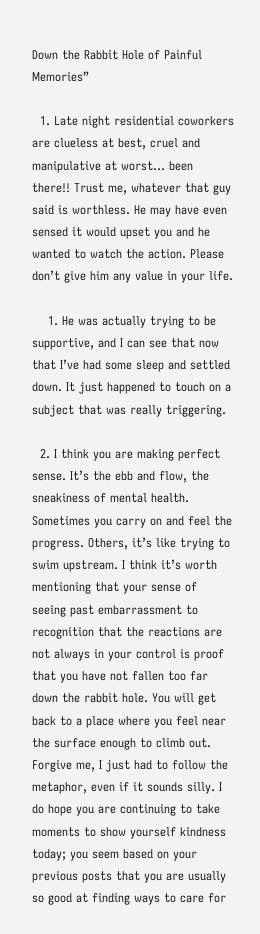Down the Rabbit Hole of Painful Memories”

  1. Late night residential coworkers are clueless at best, cruel and manipulative at worst… been there!! Trust me, whatever that guy said is worthless. He may have even sensed it would upset you and he wanted to watch the action. Please don’t give him any value in your life.

    1. He was actually trying to be supportive, and I can see that now that I’ve had some sleep and settled down. It just happened to touch on a subject that was really triggering.

  2. I think you are making perfect sense. It’s the ebb and flow, the sneakiness of mental health. Sometimes you carry on and feel the progress. Others, it’s like trying to swim upstream. I think it’s worth mentioning that your sense of seeing past embarrassment to recognition that the reactions are not always in your control is proof that you have not fallen too far down the rabbit hole. You will get back to a place where you feel near the surface enough to climb out. Forgive me, I just had to follow the metaphor, even if it sounds silly. I do hope you are continuing to take moments to show yourself kindness today; you seem based on your previous posts that you are usually so good at finding ways to care for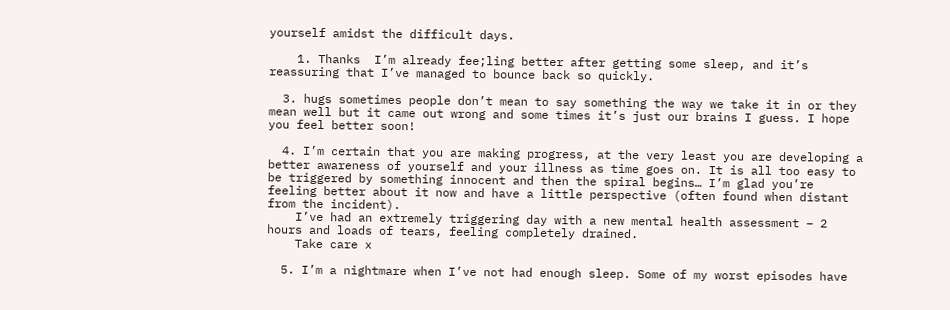yourself amidst the difficult days.

    1. Thanks  I’m already fee;ling better after getting some sleep, and it’s reassuring that I’ve managed to bounce back so quickly.

  3. hugs sometimes people don’t mean to say something the way we take it in or they mean well but it came out wrong and some times it’s just our brains I guess. I hope you feel better soon!

  4. I’m certain that you are making progress, at the very least you are developing a better awareness of yourself and your illness as time goes on. It is all too easy to be triggered by something innocent and then the spiral begins… I’m glad you’re feeling better about it now and have a little perspective (often found when distant from the incident).
    I’ve had an extremely triggering day with a new mental health assessment – 2 hours and loads of tears, feeling completely drained.
    Take care x

  5. I’m a nightmare when I’ve not had enough sleep. Some of my worst episodes have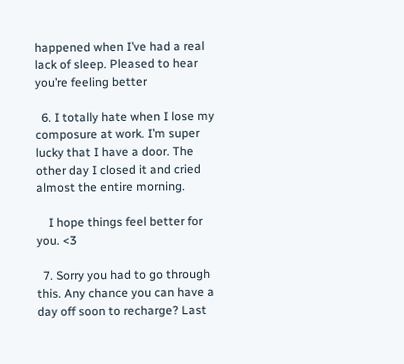happened when I’ve had a real lack of sleep. Pleased to hear you’re feeling better

  6. I totally hate when I lose my composure at work. I’m super lucky that I have a door. The other day I closed it and cried almost the entire morning.

    I hope things feel better for you. <3

  7. Sorry you had to go through this. Any chance you can have a day off soon to recharge? Last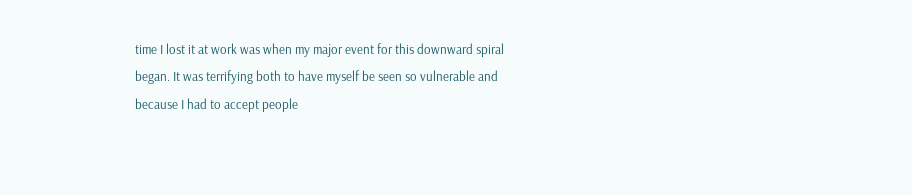time I lost it at work was when my major event for this downward spiral began. It was terrifying both to have myself be seen so vulnerable and because I had to accept people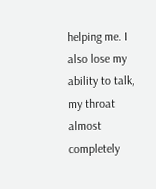helping me. I also lose my ability to talk, my throat almost completely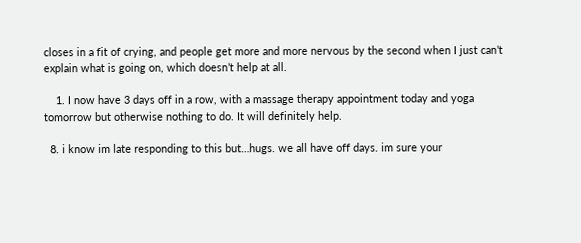closes in a fit of crying, and people get more and more nervous by the second when I just can’t explain what is going on, which doesn’t help at all.

    1. I now have 3 days off in a row, with a massage therapy appointment today and yoga tomorrow but otherwise nothing to do. It will definitely help.

  8. i know im late responding to this but…hugs. we all have off days. im sure your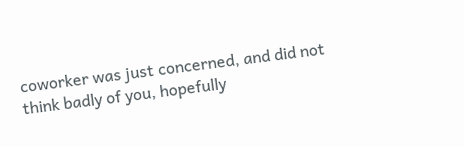coworker was just concerned, and did not think badly of you, hopefully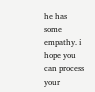he has some empathy. i hope you can process your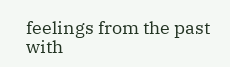feelings from the past with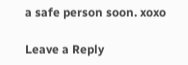a safe person soon. xoxo

Leave a Reply